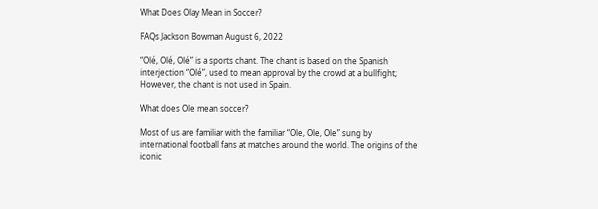What Does Olay Mean in Soccer?

FAQs Jackson Bowman August 6, 2022

“Olé, Olé, Olé” is a sports chant. The chant is based on the Spanish interjection “Olé”, used to mean approval by the crowd at a bullfight; However, the chant is not used in Spain.

What does Ole mean soccer?

Most of us are familiar with the familiar “Ole, Ole, Ole” sung by international football fans at matches around the world. The origins of the iconic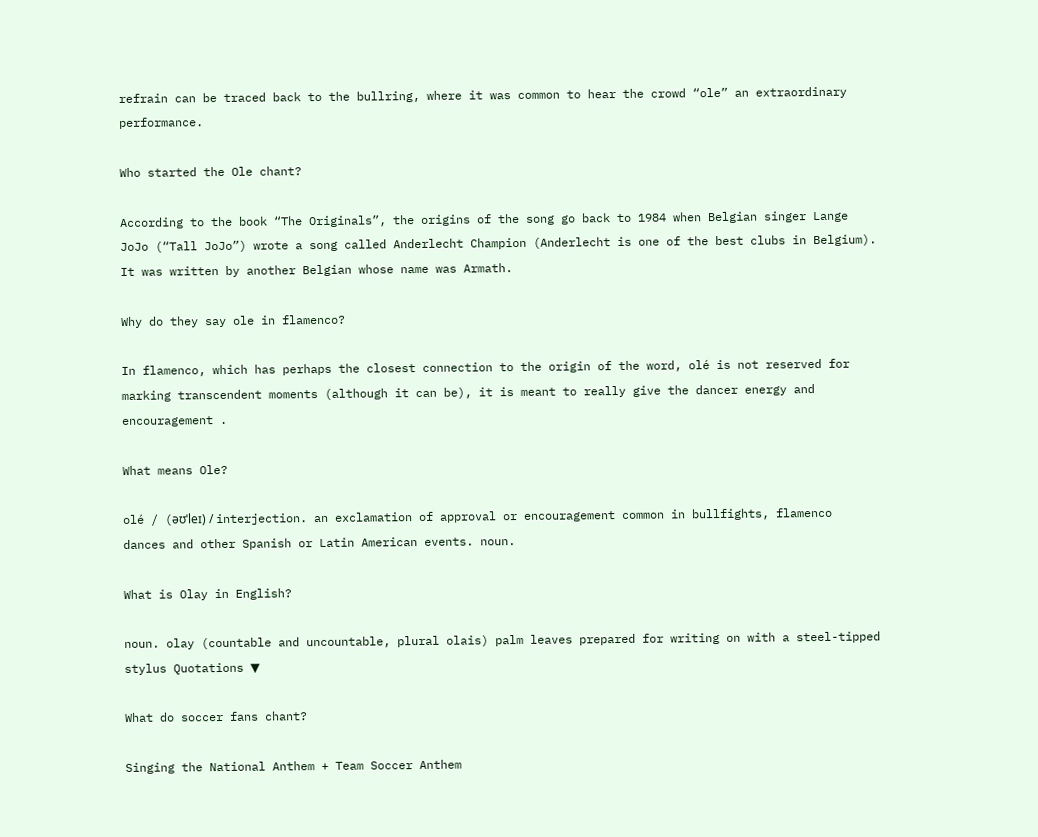refrain can be traced back to the bullring, where it was common to hear the crowd “ole” an extraordinary performance.

Who started the Ole chant?

According to the book “The Originals”, the origins of the song go back to 1984 when Belgian singer Lange JoJo (“Tall JoJo”) wrote a song called Anderlecht Champion (Anderlecht is one of the best clubs in Belgium). It was written by another Belgian whose name was Armath.

Why do they say ole in flamenco?

In flamenco, which has perhaps the closest connection to the origin of the word, olé is not reserved for marking transcendent moments (although it can be), it is meant to really give the dancer energy and encouragement .

What means Ole?

olé / (əʊˈleɪ) / interjection. an exclamation of approval or encouragement common in bullfights, flamenco dances and other Spanish or Latin American events. noun.

What is Olay in English?

noun. olay (countable and uncountable, plural olais) palm leaves prepared for writing on with a steel-tipped stylus Quotations ▼

What do soccer fans chant?

Singing the National Anthem + Team Soccer Anthem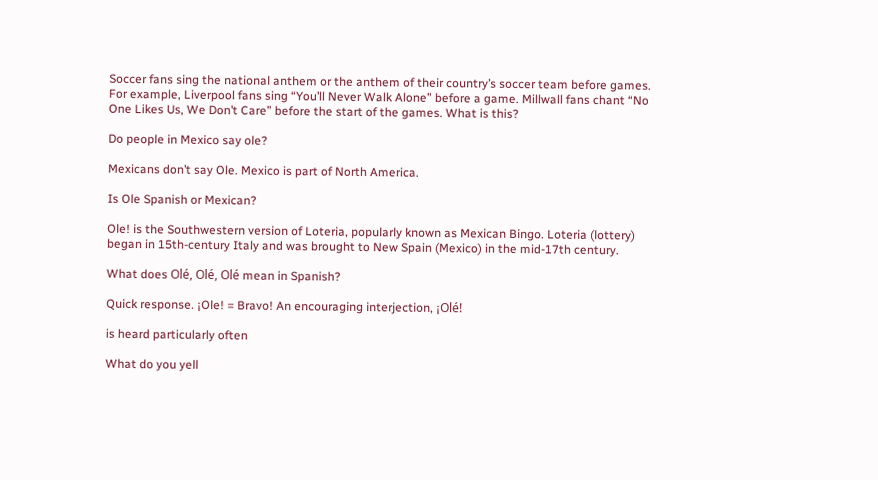Soccer fans sing the national anthem or the anthem of their country’s soccer team before games. For example, Liverpool fans sing “You’ll Never Walk Alone” before a game. Millwall fans chant “No One Likes Us, We Don’t Care” before the start of the games. What is this?

Do people in Mexico say ole?

Mexicans don’t say Ole. Mexico is part of North America.

Is Ole Spanish or Mexican?

Ole! is the Southwestern version of Loteria, popularly known as Mexican Bingo. Loteria (lottery) began in 15th-century Italy and was brought to New Spain (Mexico) in the mid-17th century.

What does Olé, Olé, Olé mean in Spanish?

Quick response. ¡Ole! = Bravo! An encouraging interjection, ¡Olé!

is heard particularly often

What do you yell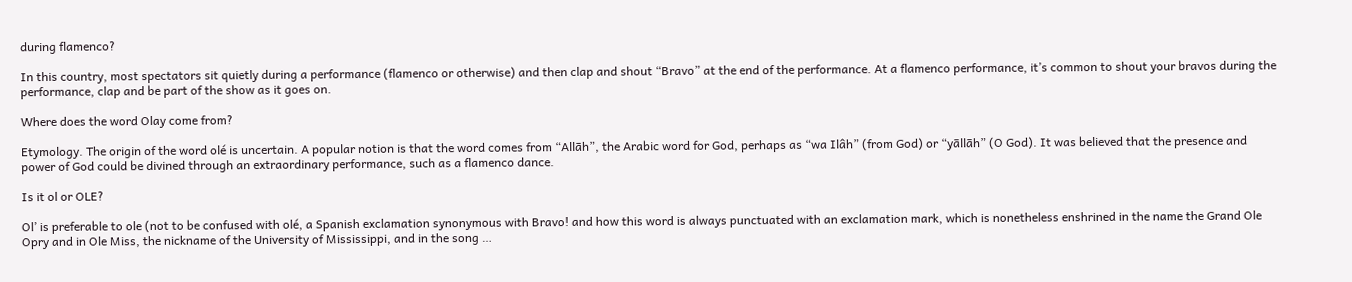during flamenco?

In this country, most spectators sit quietly during a performance (flamenco or otherwise) and then clap and shout “Bravo” at the end of the performance. At a flamenco performance, it’s common to shout your bravos during the performance, clap and be part of the show as it goes on.

Where does the word Olay come from?

Etymology. The origin of the word olé is uncertain. A popular notion is that the word comes from “Allāh”, the Arabic word for God, perhaps as “wa Ilâh” (from God) or “yāllāh” (O God). It was believed that the presence and power of God could be divined through an extraordinary performance, such as a flamenco dance.

Is it ol or OLE?

Ol’ is preferable to ole (not to be confused with olé, a Spanish exclamation synonymous with Bravo! and how this word is always punctuated with an exclamation mark, which is nonetheless enshrined in the name the Grand Ole Opry and in Ole Miss, the nickname of the University of Mississippi, and in the song …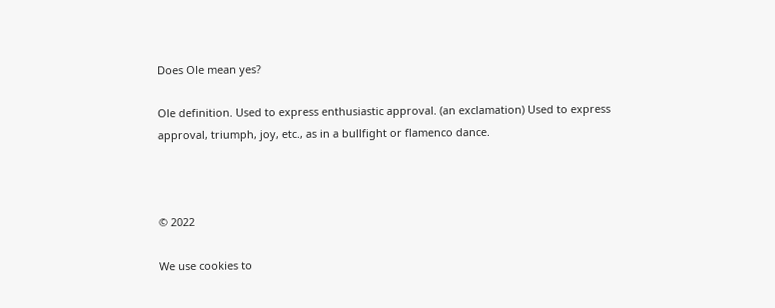Does Ole mean yes?

Ole definition. Used to express enthusiastic approval. (an exclamation) Used to express approval, triumph, joy, etc., as in a bullfight or flamenco dance.



© 2022

We use cookies to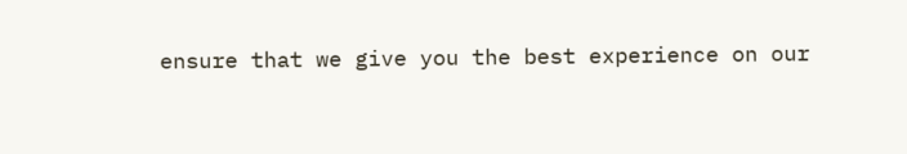ensure that we give you the best experience on our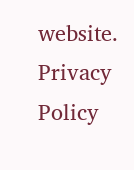website.
Privacy Policy